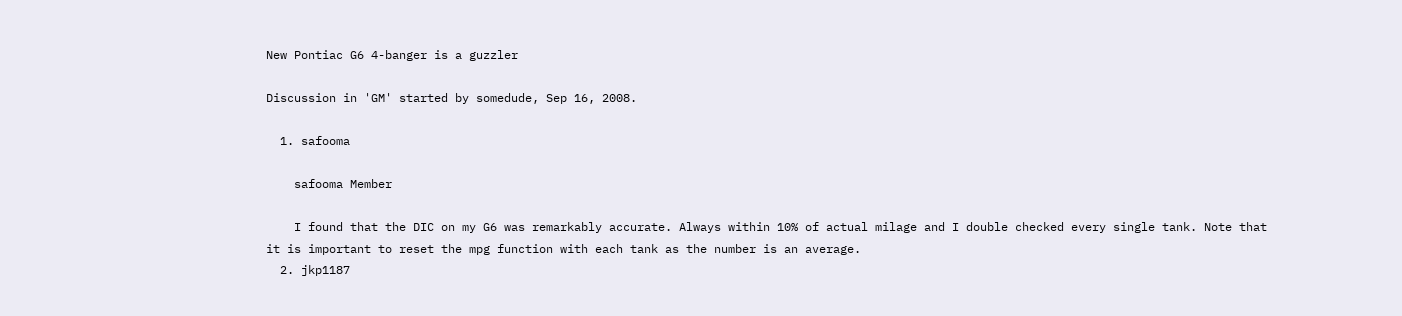New Pontiac G6 4-banger is a guzzler

Discussion in 'GM' started by somedude, Sep 16, 2008.

  1. safooma

    safooma Member

    I found that the DIC on my G6 was remarkably accurate. Always within 10% of actual milage and I double checked every single tank. Note that it is important to reset the mpg function with each tank as the number is an average.
  2. jkp1187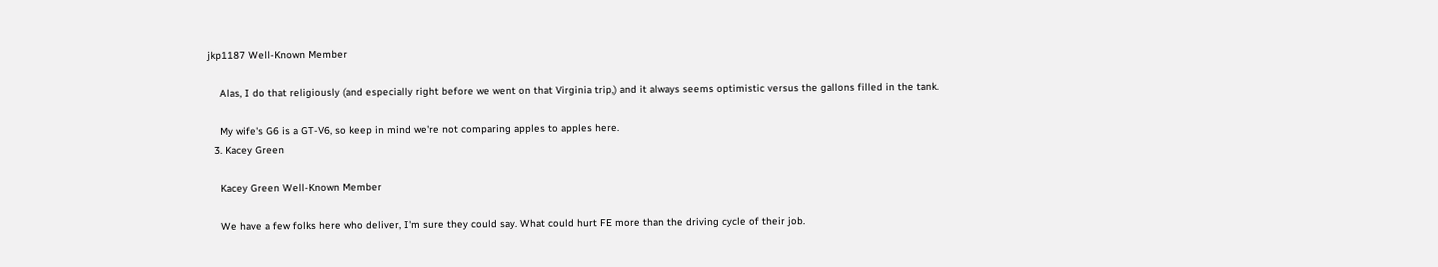jkp1187 Well-Known Member

    Alas, I do that religiously (and especially right before we went on that Virginia trip,) and it always seems optimistic versus the gallons filled in the tank.

    My wife's G6 is a GT-V6, so keep in mind we're not comparing apples to apples here.
  3. Kacey Green

    Kacey Green Well-Known Member

    We have a few folks here who deliver, I'm sure they could say. What could hurt FE more than the driving cycle of their job.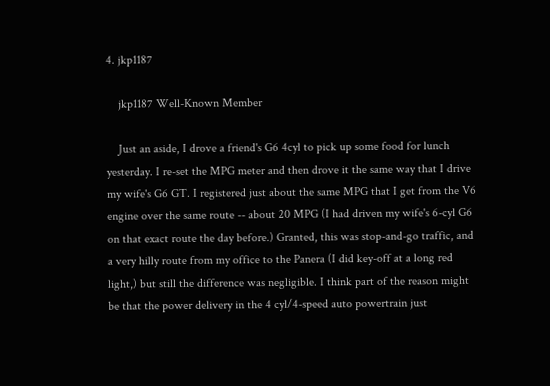4. jkp1187

    jkp1187 Well-Known Member

    Just an aside, I drove a friend's G6 4cyl to pick up some food for lunch yesterday. I re-set the MPG meter and then drove it the same way that I drive my wife's G6 GT. I registered just about the same MPG that I get from the V6 engine over the same route -- about 20 MPG (I had driven my wife's 6-cyl G6 on that exact route the day before.) Granted, this was stop-and-go traffic, and a very hilly route from my office to the Panera (I did key-off at a long red light,) but still the difference was negligible. I think part of the reason might be that the power delivery in the 4 cyl/4-speed auto powertrain just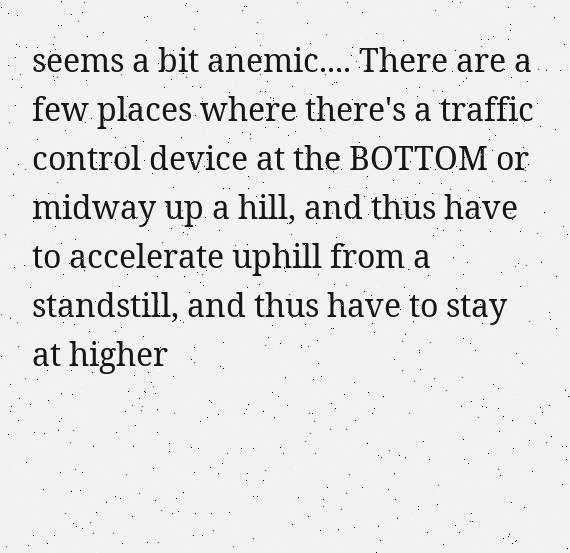seems a bit anemic.... There are a few places where there's a traffic control device at the BOTTOM or midway up a hill, and thus have to accelerate uphill from a standstill, and thus have to stay at higher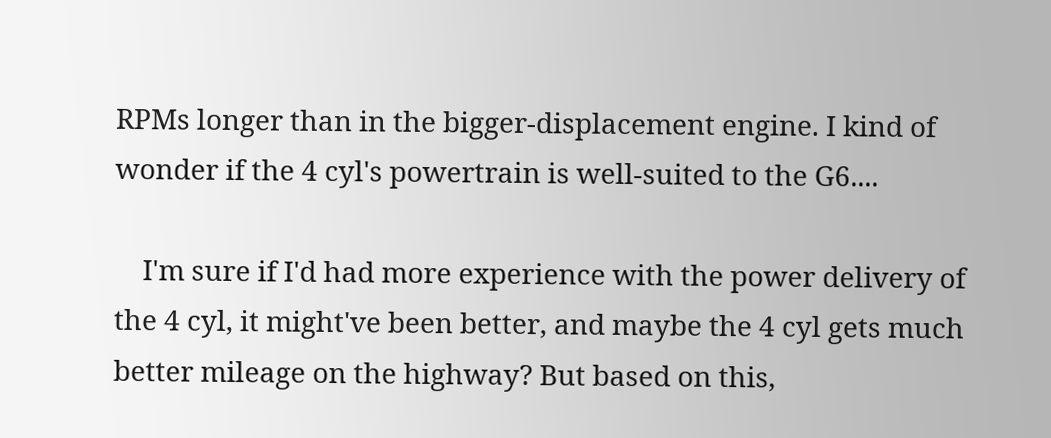RPMs longer than in the bigger-displacement engine. I kind of wonder if the 4 cyl's powertrain is well-suited to the G6....

    I'm sure if I'd had more experience with the power delivery of the 4 cyl, it might've been better, and maybe the 4 cyl gets much better mileage on the highway? But based on this,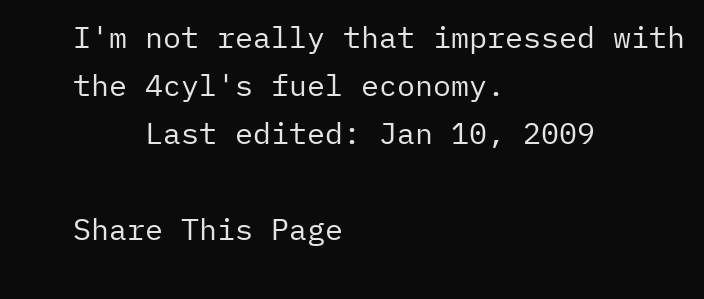I'm not really that impressed with the 4cyl's fuel economy.
    Last edited: Jan 10, 2009

Share This Page